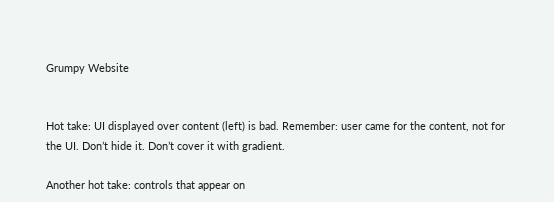Grumpy Website


Hot take: UI displayed over content (left) is bad. Remember: user came for the content, not for the UI. Don’t hide it. Don’t cover it with gradient.

Another hot take: controls that appear on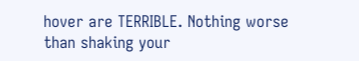hover are TERRIBLE. Nothing worse than shaking your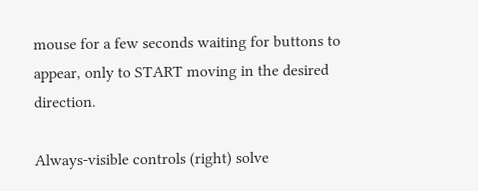mouse for a few seconds waiting for buttons to appear, only to START moving in the desired direction.

Always-visible controls (right) solve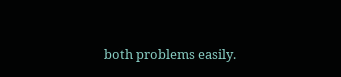both problems easily.